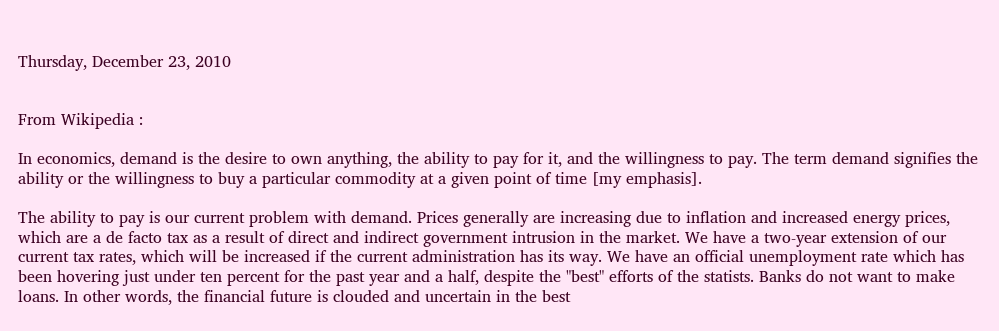Thursday, December 23, 2010


From Wikipedia :

In economics, demand is the desire to own anything, the ability to pay for it, and the willingness to pay. The term demand signifies the ability or the willingness to buy a particular commodity at a given point of time [my emphasis].

The ability to pay is our current problem with demand. Prices generally are increasing due to inflation and increased energy prices, which are a de facto tax as a result of direct and indirect government intrusion in the market. We have a two-year extension of our current tax rates, which will be increased if the current administration has its way. We have an official unemployment rate which has been hovering just under ten percent for the past year and a half, despite the "best" efforts of the statists. Banks do not want to make loans. In other words, the financial future is clouded and uncertain in the best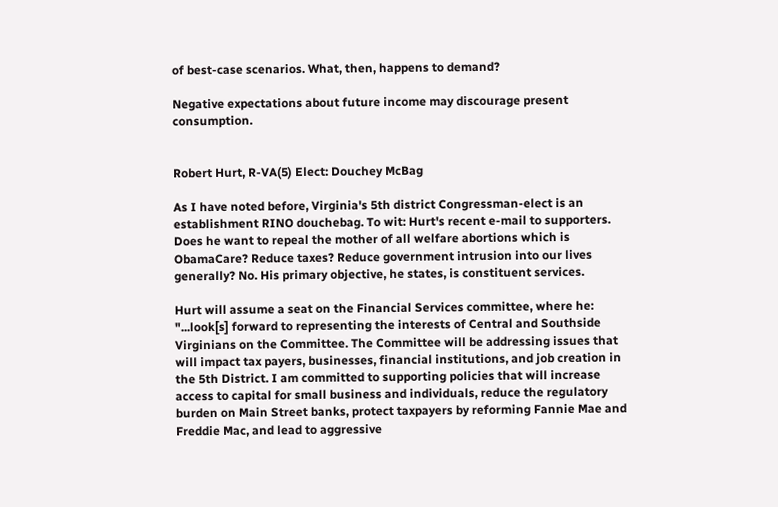of best-case scenarios. What, then, happens to demand?

Negative expectations about future income may discourage present consumption.


Robert Hurt, R-VA(5) Elect: Douchey McBag

As I have noted before, Virginia's 5th district Congressman-elect is an establishment RINO douchebag. To wit: Hurt's recent e-mail to supporters. Does he want to repeal the mother of all welfare abortions which is ObamaCare? Reduce taxes? Reduce government intrusion into our lives generally? No. His primary objective, he states, is constituent services.

Hurt will assume a seat on the Financial Services committee, where he:
"...look[s] forward to representing the interests of Central and Southside Virginians on the Committee. The Committee will be addressing issues that will impact tax payers, businesses, financial institutions, and job creation in the 5th District. I am committed to supporting policies that will increase access to capital for small business and individuals, reduce the regulatory burden on Main Street banks, protect taxpayers by reforming Fannie Mae and Freddie Mac, and lead to aggressive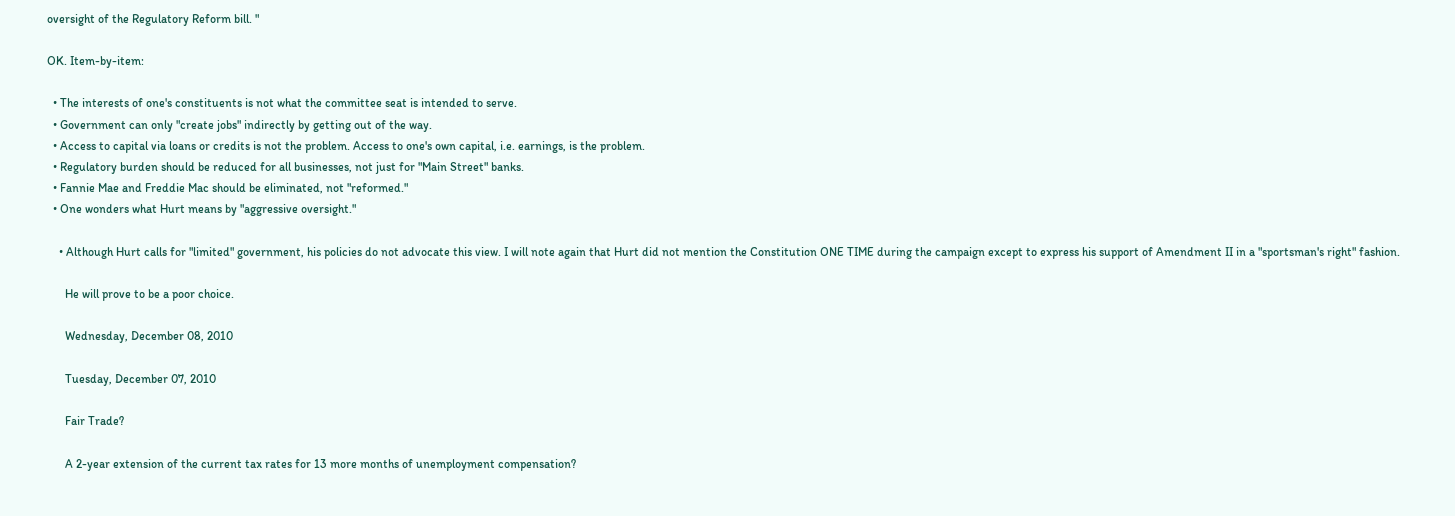oversight of the Regulatory Reform bill. "

OK. Item-by-item:

  • The interests of one's constituents is not what the committee seat is intended to serve.
  • Government can only "create jobs" indirectly by getting out of the way.
  • Access to capital via loans or credits is not the problem. Access to one's own capital, i.e. earnings, is the problem.
  • Regulatory burden should be reduced for all businesses, not just for "Main Street" banks.
  • Fannie Mae and Freddie Mac should be eliminated, not "reformed."
  • One wonders what Hurt means by "aggressive oversight."

    • Although Hurt calls for "limited" government, his policies do not advocate this view. I will note again that Hurt did not mention the Constitution ONE TIME during the campaign except to express his support of Amendment II in a "sportsman's right" fashion.

      He will prove to be a poor choice.

      Wednesday, December 08, 2010

      Tuesday, December 07, 2010

      Fair Trade?

      A 2-year extension of the current tax rates for 13 more months of unemployment compensation?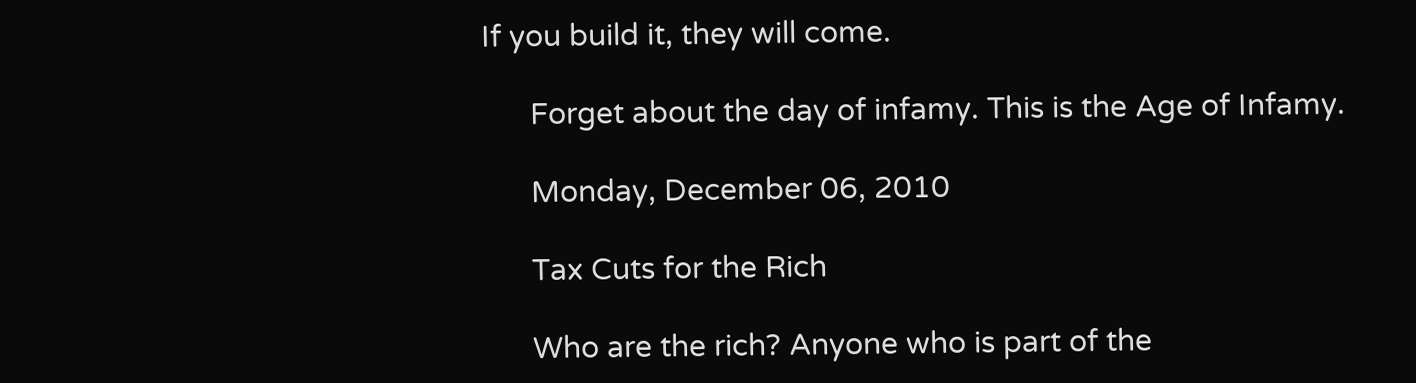If you build it, they will come.

      Forget about the day of infamy. This is the Age of Infamy.

      Monday, December 06, 2010

      Tax Cuts for the Rich

      Who are the rich? Anyone who is part of the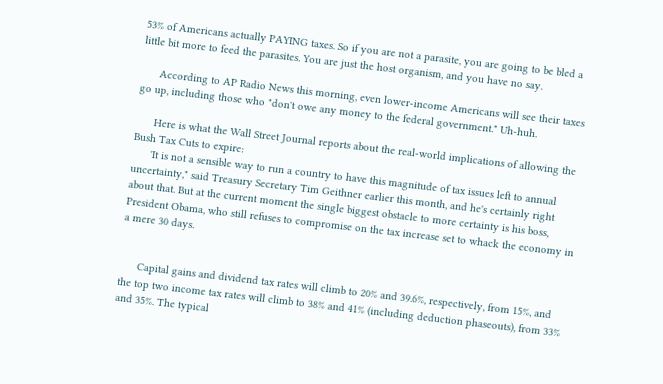53% of Americans actually PAYING taxes. So if you are not a parasite, you are going to be bled a little bit more to feed the parasites. You are just the host organism, and you have no say.

      According to AP Radio News this morning, even lower-income Americans will see their taxes go up, including those who "don't owe any money to the federal government." Uh-huh.

      Here is what the Wall Street Journal reports about the real-world implications of allowing the Bush Tax Cuts to expire:
      'It is not a sensible way to run a country to have this magnitude of tax issues left to annual uncertainty," said Treasury Secretary Tim Geithner earlier this month, and he's certainly right about that. But at the current moment the single biggest obstacle to more certainty is his boss, President Obama, who still refuses to compromise on the tax increase set to whack the economy in a mere 30 days.


      Capital gains and dividend tax rates will climb to 20% and 39.6%, respectively, from 15%, and the top two income tax rates will climb to 38% and 41% (including deduction phaseouts), from 33% and 35%. The typical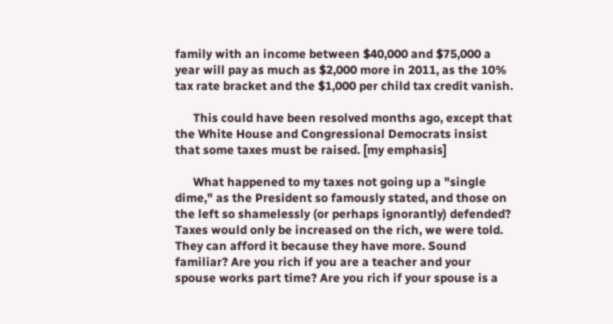family with an income between $40,000 and $75,000 a year will pay as much as $2,000 more in 2011, as the 10% tax rate bracket and the $1,000 per child tax credit vanish.

      This could have been resolved months ago, except that the White House and Congressional Democrats insist that some taxes must be raised. [my emphasis]

      What happened to my taxes not going up a "single dime," as the President so famously stated, and those on the left so shamelessly (or perhaps ignorantly) defended? Taxes would only be increased on the rich, we were told. They can afford it because they have more. Sound familiar? Are you rich if you are a teacher and your spouse works part time? Are you rich if your spouse is a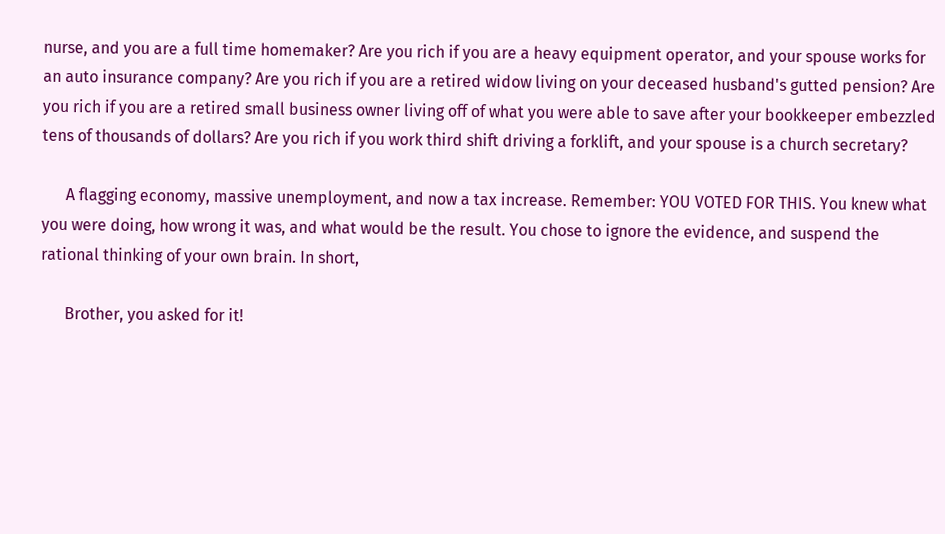nurse, and you are a full time homemaker? Are you rich if you are a heavy equipment operator, and your spouse works for an auto insurance company? Are you rich if you are a retired widow living on your deceased husband's gutted pension? Are you rich if you are a retired small business owner living off of what you were able to save after your bookkeeper embezzled tens of thousands of dollars? Are you rich if you work third shift driving a forklift, and your spouse is a church secretary?

      A flagging economy, massive unemployment, and now a tax increase. Remember: YOU VOTED FOR THIS. You knew what you were doing, how wrong it was, and what would be the result. You chose to ignore the evidence, and suspend the rational thinking of your own brain. In short,

      Brother, you asked for it!